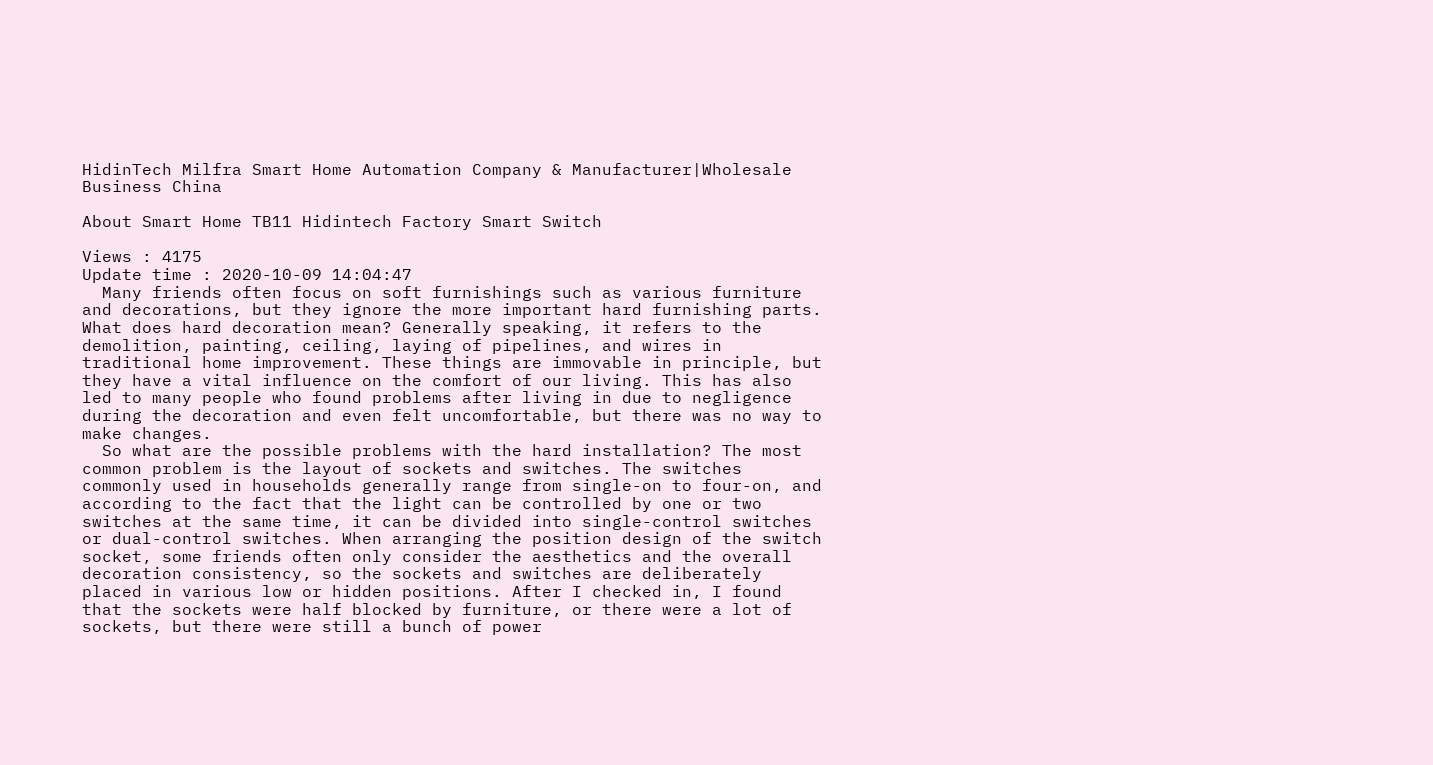HidinTech Milfra Smart Home Automation Company & Manufacturer|Wholesale Business China

About Smart Home TB11 Hidintech Factory Smart Switch

Views : 4175
Update time : 2020-10-09 14:04:47
  Many friends often focus on soft furnishings such as various furniture and decorations, but they ignore the more important hard furnishing parts. What does hard decoration mean? Generally speaking, it refers to the demolition, painting, ceiling, laying of pipelines, and wires in traditional home improvement. These things are immovable in principle, but they have a vital influence on the comfort of our living. This has also led to many people who found problems after living in due to negligence during the decoration and even felt uncomfortable, but there was no way to make changes.
  So what are the possible problems with the hard installation? The most common problem is the layout of sockets and switches. The switches commonly used in households generally range from single-on to four-on, and according to the fact that the light can be controlled by one or two switches at the same time, it can be divided into single-control switches or dual-control switches. When arranging the position design of the switch socket, some friends often only consider the aesthetics and the overall decoration consistency, so the sockets and switches are deliberately placed in various low or hidden positions. After I checked in, I found that the sockets were half blocked by furniture, or there were a lot of sockets, but there were still a bunch of power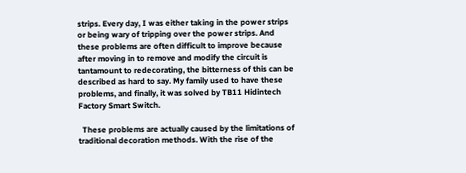strips. Every day, I was either taking in the power strips or being wary of tripping over the power strips. And these problems are often difficult to improve because after moving in to remove and modify the circuit is tantamount to redecorating, the bitterness of this can be described as hard to say. My family used to have these problems, and finally, it was solved by TB11 Hidintech Factory Smart Switch.

  These problems are actually caused by the limitations of traditional decoration methods. With the rise of the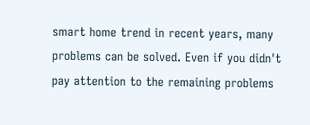smart home trend in recent years, many problems can be solved. Even if you didn't pay attention to the remaining problems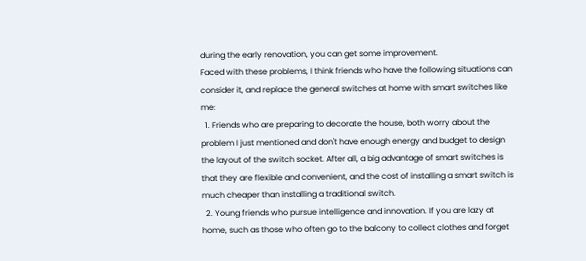during the early renovation, you can get some improvement.
Faced with these problems, I think friends who have the following situations can consider it, and replace the general switches at home with smart switches like me:
  1. Friends who are preparing to decorate the house, both worry about the problem I just mentioned and don't have enough energy and budget to design the layout of the switch socket. After all, a big advantage of smart switches is that they are flexible and convenient, and the cost of installing a smart switch is much cheaper than installing a traditional switch.
  2. Young friends who pursue intelligence and innovation. If you are lazy at home, such as those who often go to the balcony to collect clothes and forget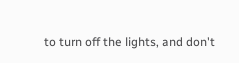to turn off the lights, and don't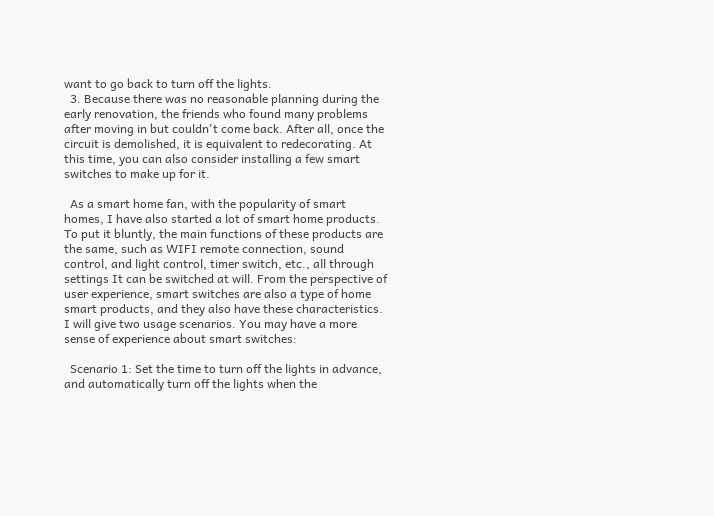want to go back to turn off the lights.
  3. Because there was no reasonable planning during the early renovation, the friends who found many problems after moving in but couldn't come back. After all, once the circuit is demolished, it is equivalent to redecorating. At this time, you can also consider installing a few smart switches to make up for it.

  As a smart home fan, with the popularity of smart homes, I have also started a lot of smart home products. To put it bluntly, the main functions of these products are the same, such as WIFI remote connection, sound control, and light control, timer switch, etc., all through settings It can be switched at will. From the perspective of user experience, smart switches are also a type of home smart products, and they also have these characteristics. I will give two usage scenarios. You may have a more sense of experience about smart switches:

  Scenario 1: Set the time to turn off the lights in advance, and automatically turn off the lights when the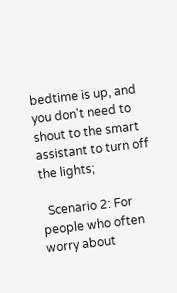bedtime is up, and you don't need to shout to the smart assistant to turn off the lights;

  Scenario 2: For people who often worry about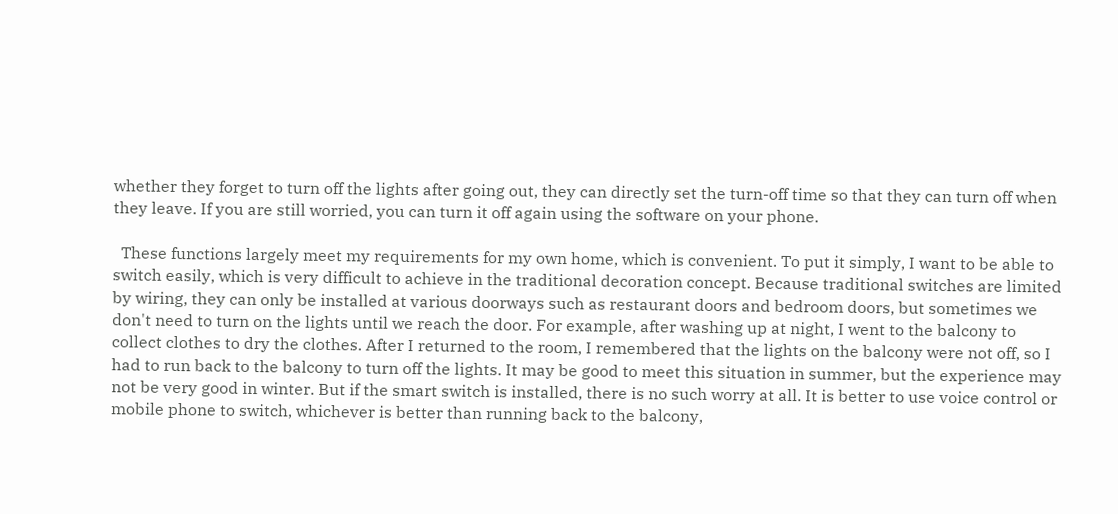whether they forget to turn off the lights after going out, they can directly set the turn-off time so that they can turn off when they leave. If you are still worried, you can turn it off again using the software on your phone.

  These functions largely meet my requirements for my own home, which is convenient. To put it simply, I want to be able to switch easily, which is very difficult to achieve in the traditional decoration concept. Because traditional switches are limited by wiring, they can only be installed at various doorways such as restaurant doors and bedroom doors, but sometimes we don't need to turn on the lights until we reach the door. For example, after washing up at night, I went to the balcony to collect clothes to dry the clothes. After I returned to the room, I remembered that the lights on the balcony were not off, so I had to run back to the balcony to turn off the lights. It may be good to meet this situation in summer, but the experience may not be very good in winter. But if the smart switch is installed, there is no such worry at all. It is better to use voice control or mobile phone to switch, whichever is better than running back to the balcony,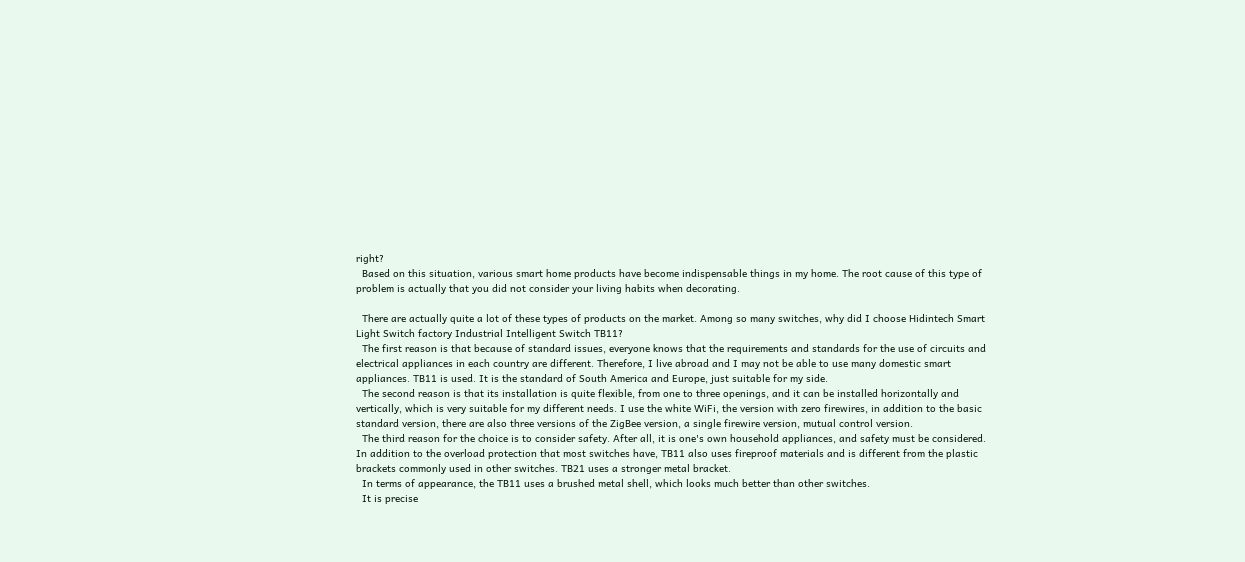right?
  Based on this situation, various smart home products have become indispensable things in my home. The root cause of this type of problem is actually that you did not consider your living habits when decorating.

  There are actually quite a lot of these types of products on the market. Among so many switches, why did I choose Hidintech Smart Light Switch factory Industrial Intelligent Switch TB11?
  The first reason is that because of standard issues, everyone knows that the requirements and standards for the use of circuits and electrical appliances in each country are different. Therefore, I live abroad and I may not be able to use many domestic smart appliances. TB11 is used. It is the standard of South America and Europe, just suitable for my side.
  The second reason is that its installation is quite flexible, from one to three openings, and it can be installed horizontally and vertically, which is very suitable for my different needs. I use the white WiFi, the version with zero firewires, in addition to the basic standard version, there are also three versions of the ZigBee version, a single firewire version, mutual control version.
  The third reason for the choice is to consider safety. After all, it is one's own household appliances, and safety must be considered. In addition to the overload protection that most switches have, TB11 also uses fireproof materials and is different from the plastic brackets commonly used in other switches. TB21 uses a stronger metal bracket.
  In terms of appearance, the TB11 uses a brushed metal shell, which looks much better than other switches.
  It is precise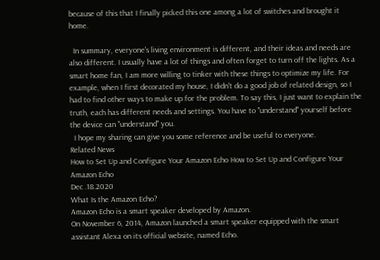because of this that I finally picked this one among a lot of switches and brought it home.

  In summary, everyone's living environment is different, and their ideas and needs are also different. I usually have a lot of things and often forget to turn off the lights. As a smart home fan, I am more willing to tinker with these things to optimize my life. For example, when I first decorated my house, I didn't do a good job of related design, so I had to find other ways to make up for the problem. To say this, I just want to explain the truth, each has different needs and settings. You have to "understand" yourself before the device can "understand" you.
  I hope my sharing can give you some reference and be useful to everyone.
Related News
How to Set Up and Configure Your Amazon Echo How to Set Up and Configure Your Amazon Echo
Dec .18.2020
What Is the Amazon Echo?
Amazon Echo is a smart speaker developed by Amazon.
On November 6, 2014, Amazon launched a smart speaker equipped with the smart assistant Alexa on its official website, named Echo.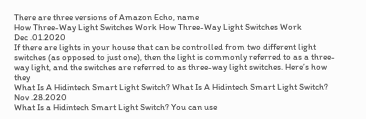There are three versions of Amazon Echo, name
How Three-Way Light Switches Work How Three-Way Light Switches Work
Dec .01.2020
If there are lights in your house that can be controlled from two different light switches (as opposed to just one), then the light is commonly referred to as a three-way light, and the switches are referred to as three-way light switches. Here’s how they
What Is A Hidintech Smart Light Switch? What Is A Hidintech Smart Light Switch?
Nov .28.2020
What Is a Hidintech Smart Light Switch? You can use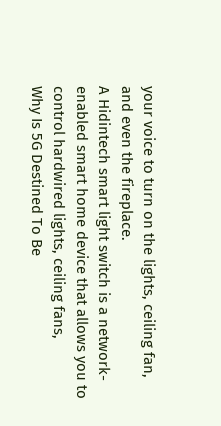your voice to turn on the lights, ceiling fan, and even the fireplace.
A Hidintech smart light switch is a network-enabled smart home device that allows you to control hardwired lights, ceiling fans,
Why Is 5G Destined To Be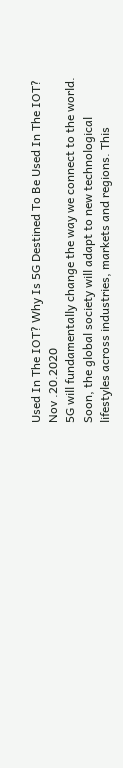Used In The IOT? Why Is 5G Destined To Be Used In The IOT?
Nov .20.2020
5G will fundamentally change the way we connect to the world. Soon, the global society will adapt to new technological lifestyles across industries, markets and regions. This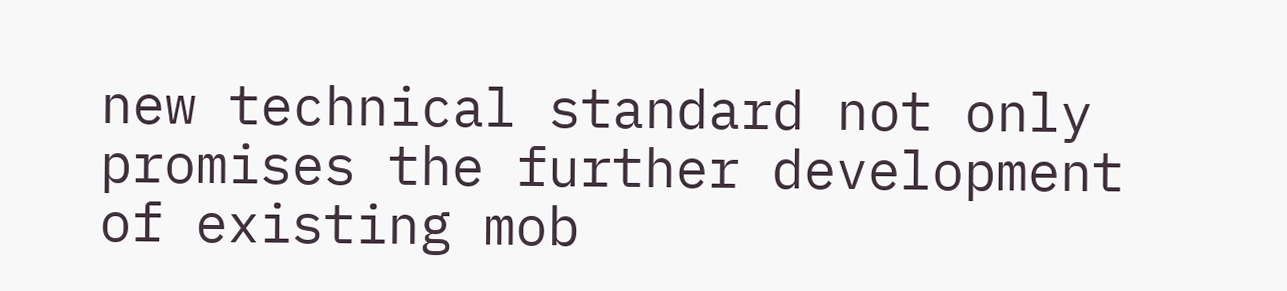new technical standard not only promises the further development of existing mob